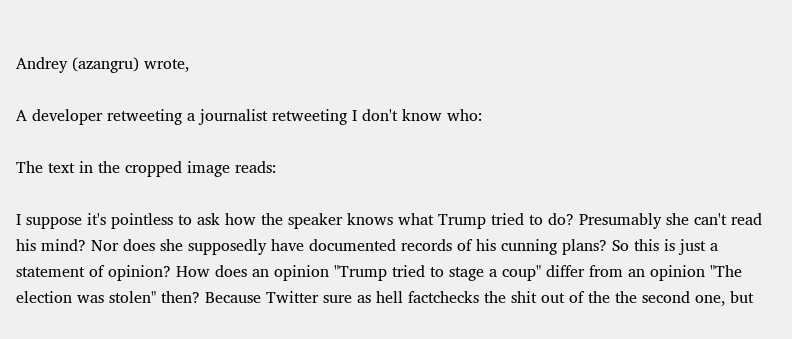Andrey (azangru) wrote,

A developer retweeting a journalist retweeting I don't know who:

The text in the cropped image reads:

I suppose it's pointless to ask how the speaker knows what Trump tried to do? Presumably she can't read his mind? Nor does she supposedly have documented records of his cunning plans? So this is just a statement of opinion? How does an opinion "Trump tried to stage a coup" differ from an opinion "The election was stolen" then? Because Twitter sure as hell factchecks the shit out of the the second one, but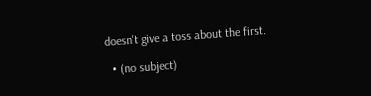doesn't give a toss about the first.

  • (no subject)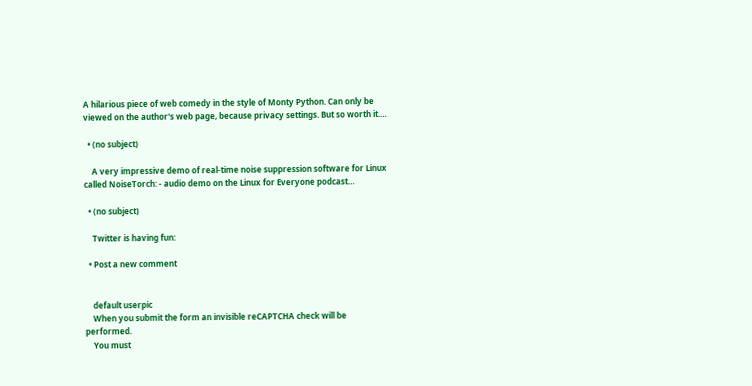A hilarious piece of web comedy in the style of Monty Python. Can only be viewed on the author's web page, because privacy settings. But so worth it.…

  • (no subject)

    A very impressive demo of real-time noise suppression software for Linux called NoiseTorch: - audio demo on the Linux for Everyone podcast…

  • (no subject)

    Twitter is having fun:

  • Post a new comment


    default userpic
    When you submit the form an invisible reCAPTCHA check will be performed.
    You must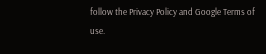follow the Privacy Policy and Google Terms of use.